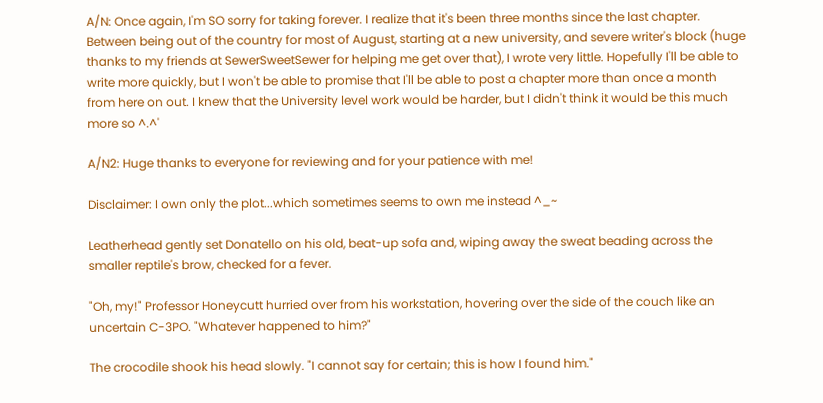A/N: Once again, I'm SO sorry for taking forever. I realize that it's been three months since the last chapter. Between being out of the country for most of August, starting at a new university, and severe writer's block (huge thanks to my friends at SewerSweetSewer for helping me get over that), I wrote very little. Hopefully I'll be able to write more quickly, but I won't be able to promise that I'll be able to post a chapter more than once a month from here on out. I knew that the University level work would be harder, but I didn't think it would be this much more so ^.^'

A/N2: Huge thanks to everyone for reviewing and for your patience with me!

Disclaimer: I own only the plot...which sometimes seems to own me instead ^_~

Leatherhead gently set Donatello on his old, beat-up sofa and, wiping away the sweat beading across the smaller reptile's brow, checked for a fever.

"Oh, my!" Professor Honeycutt hurried over from his workstation, hovering over the side of the couch like an uncertain C-3PO. "Whatever happened to him?"

The crocodile shook his head slowly. "I cannot say for certain; this is how I found him."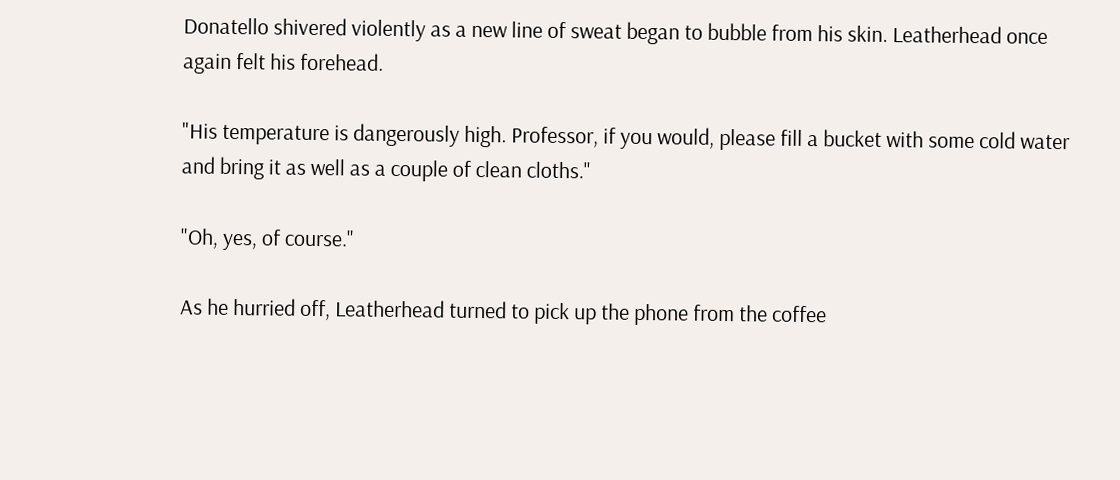Donatello shivered violently as a new line of sweat began to bubble from his skin. Leatherhead once again felt his forehead.

"His temperature is dangerously high. Professor, if you would, please fill a bucket with some cold water and bring it as well as a couple of clean cloths."

"Oh, yes, of course."

As he hurried off, Leatherhead turned to pick up the phone from the coffee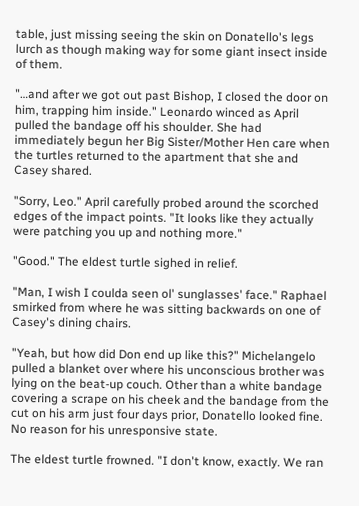table, just missing seeing the skin on Donatello's legs lurch as though making way for some giant insect inside of them.

"…and after we got out past Bishop, I closed the door on him, trapping him inside." Leonardo winced as April pulled the bandage off his shoulder. She had immediately begun her Big Sister/Mother Hen care when the turtles returned to the apartment that she and Casey shared.

"Sorry, Leo." April carefully probed around the scorched edges of the impact points. "It looks like they actually were patching you up and nothing more."

"Good." The eldest turtle sighed in relief.

"Man, I wish I coulda seen ol' sunglasses' face." Raphael smirked from where he was sitting backwards on one of Casey's dining chairs.

"Yeah, but how did Don end up like this?" Michelangelo pulled a blanket over where his unconscious brother was lying on the beat-up couch. Other than a white bandage covering a scrape on his cheek and the bandage from the cut on his arm just four days prior, Donatello looked fine. No reason for his unresponsive state.

The eldest turtle frowned. "I don't know, exactly. We ran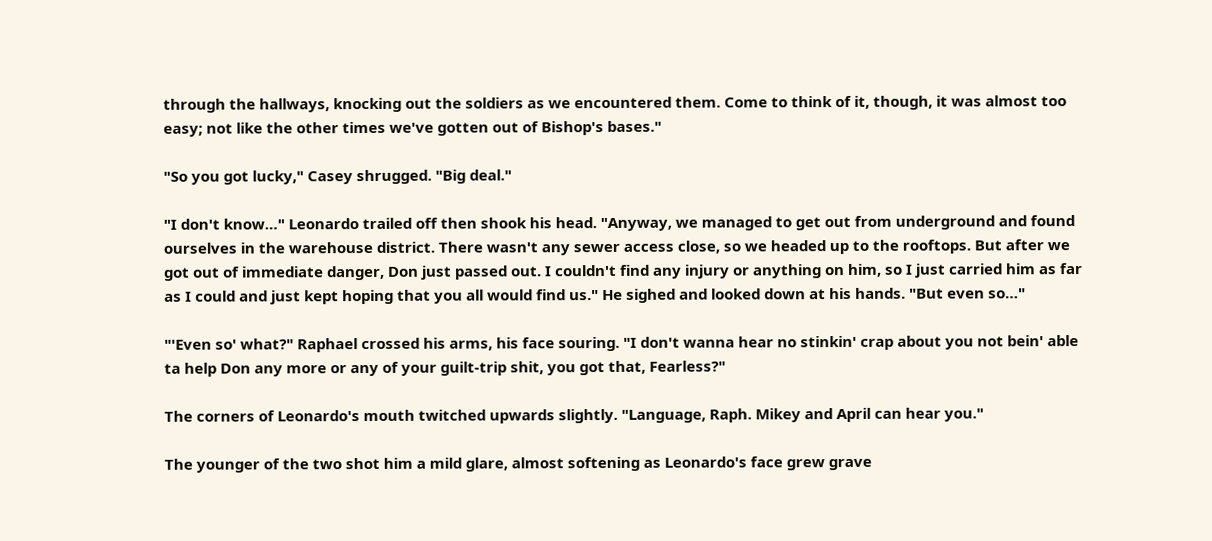through the hallways, knocking out the soldiers as we encountered them. Come to think of it, though, it was almost too easy; not like the other times we've gotten out of Bishop's bases."

"So you got lucky," Casey shrugged. "Big deal."

"I don't know…" Leonardo trailed off then shook his head. "Anyway, we managed to get out from underground and found ourselves in the warehouse district. There wasn't any sewer access close, so we headed up to the rooftops. But after we got out of immediate danger, Don just passed out. I couldn't find any injury or anything on him, so I just carried him as far as I could and just kept hoping that you all would find us." He sighed and looked down at his hands. "But even so…"

"'Even so' what?" Raphael crossed his arms, his face souring. "I don't wanna hear no stinkin' crap about you not bein' able ta help Don any more or any of your guilt-trip shit, you got that, Fearless?"

The corners of Leonardo's mouth twitched upwards slightly. "Language, Raph. Mikey and April can hear you."

The younger of the two shot him a mild glare, almost softening as Leonardo's face grew grave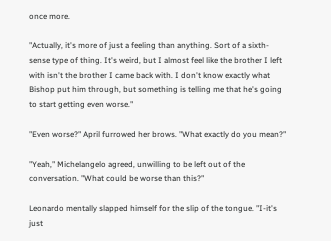once more.

"Actually, it's more of just a feeling than anything. Sort of a sixth-sense type of thing. It's weird, but I almost feel like the brother I left with isn't the brother I came back with. I don't know exactly what Bishop put him through, but something is telling me that he's going to start getting even worse."

"Even worse?" April furrowed her brows. "What exactly do you mean?"

"Yeah," Michelangelo agreed, unwilling to be left out of the conversation. "What could be worse than this?"

Leonardo mentally slapped himself for the slip of the tongue. "I-it's just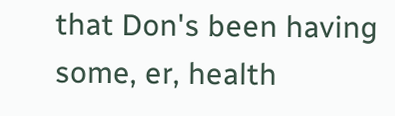that Don's been having some, er, health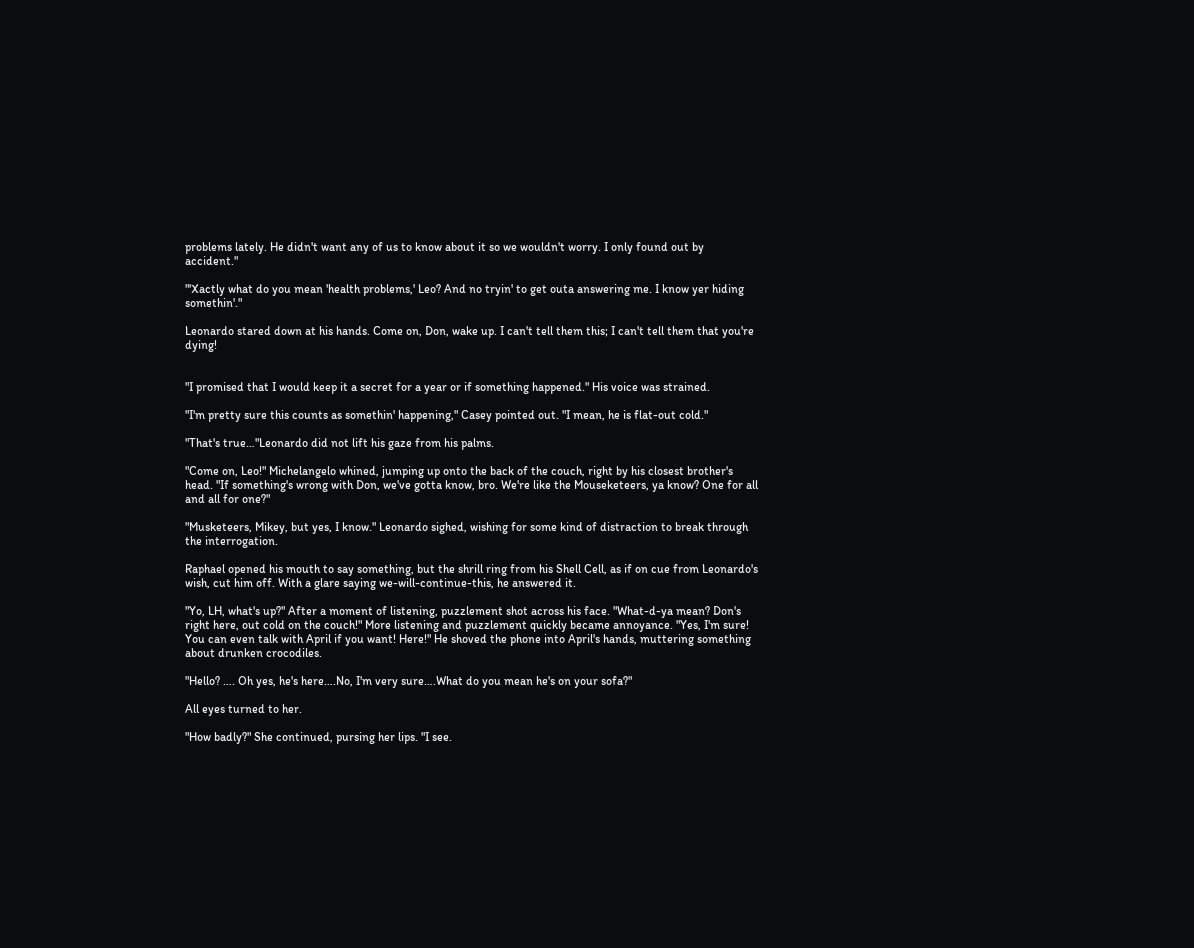problems lately. He didn't want any of us to know about it so we wouldn't worry. I only found out by accident."

"'Xactly what do you mean 'health problems,' Leo? And no tryin' to get outa answering me. I know yer hiding somethin'."

Leonardo stared down at his hands. Come on, Don, wake up. I can't tell them this; I can't tell them that you're dying!


"I promised that I would keep it a secret for a year or if something happened." His voice was strained.

"I'm pretty sure this counts as somethin' happening," Casey pointed out. "I mean, he is flat-out cold."

"That's true…"Leonardo did not lift his gaze from his palms.

"Come on, Leo!" Michelangelo whined, jumping up onto the back of the couch, right by his closest brother's head. "If something's wrong with Don, we've gotta know, bro. We're like the Mouseketeers, ya know? One for all and all for one?"

"Musketeers, Mikey, but yes, I know." Leonardo sighed, wishing for some kind of distraction to break through the interrogation.

Raphael opened his mouth to say something, but the shrill ring from his Shell Cell, as if on cue from Leonardo's wish, cut him off. With a glare saying we-will-continue-this, he answered it.

"Yo, LH, what's up?" After a moment of listening, puzzlement shot across his face. "What-d-ya mean? Don's right here, out cold on the couch!" More listening and puzzlement quickly became annoyance. "Yes, I'm sure! You can even talk with April if you want! Here!" He shoved the phone into April's hands, muttering something about drunken crocodiles.

"Hello? …. Oh yes, he's here….No, I'm very sure….What do you mean he's on your sofa?"

All eyes turned to her.

"How badly?" She continued, pursing her lips. "I see.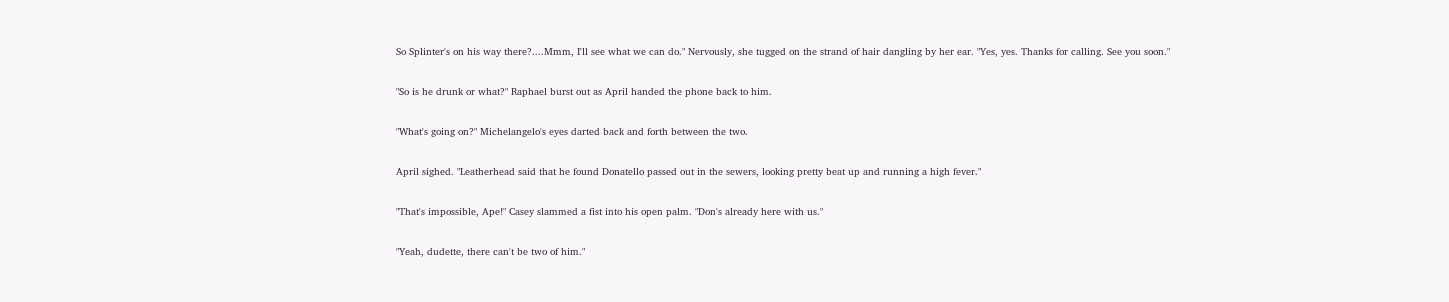So Splinter's on his way there?....Mmm, I'll see what we can do." Nervously, she tugged on the strand of hair dangling by her ear. "Yes, yes. Thanks for calling. See you soon."

"So is he drunk or what?" Raphael burst out as April handed the phone back to him.

"What's going on?" Michelangelo's eyes darted back and forth between the two.

April sighed. "Leatherhead said that he found Donatello passed out in the sewers, looking pretty beat up and running a high fever."

"That's impossible, Ape!" Casey slammed a fist into his open palm. "Don's already here with us."

"Yeah, dudette, there can't be two of him."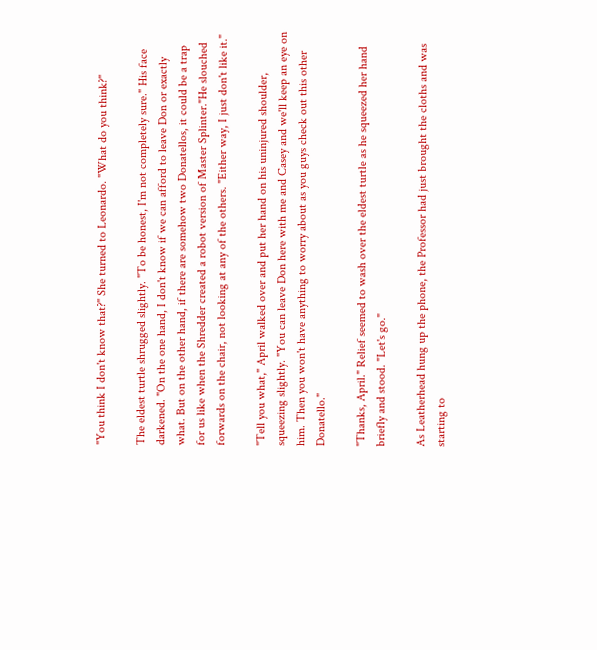"You think I don't know that?" She turned to Leonardo. "What do you think?"

The eldest turtle shrugged slightly. "To be honest, I'm not completely sure." His face darkened. "On the one hand, I don't know if we can afford to leave Don or exactly what. But on the other hand, if there are somehow two Donatellos, it could be a trap for us like when the Shredder created a robot version of Master Splinter."He slouched forwards on the chair, not looking at any of the others. "Either way, I just don't like it."

"Tell you what," April walked over and put her hand on his uninjured shoulder, squeezing slightly. "You can leave Don here with me and Casey and we'll keep an eye on him. Then you won't have anything to worry about as you guys check out this other Donatello."

"Thanks, April." Relief seemed to wash over the eldest turtle as he squeezed her hand briefly and stood. "Let's go."

As Leatherhead hung up the phone, the Professor had just brought the cloths and was starting to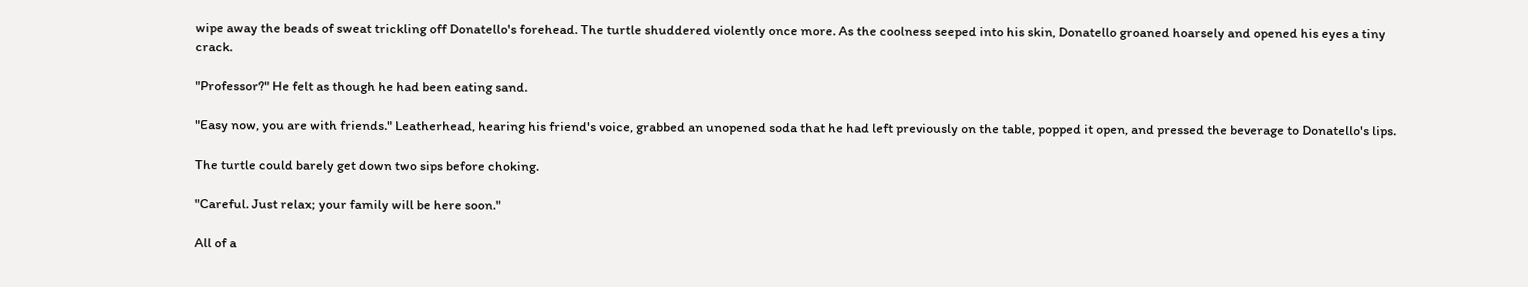wipe away the beads of sweat trickling off Donatello's forehead. The turtle shuddered violently once more. As the coolness seeped into his skin, Donatello groaned hoarsely and opened his eyes a tiny crack.

"Professor?" He felt as though he had been eating sand.

"Easy now, you are with friends." Leatherhead, hearing his friend's voice, grabbed an unopened soda that he had left previously on the table, popped it open, and pressed the beverage to Donatello's lips.

The turtle could barely get down two sips before choking.

"Careful. Just relax; your family will be here soon."

All of a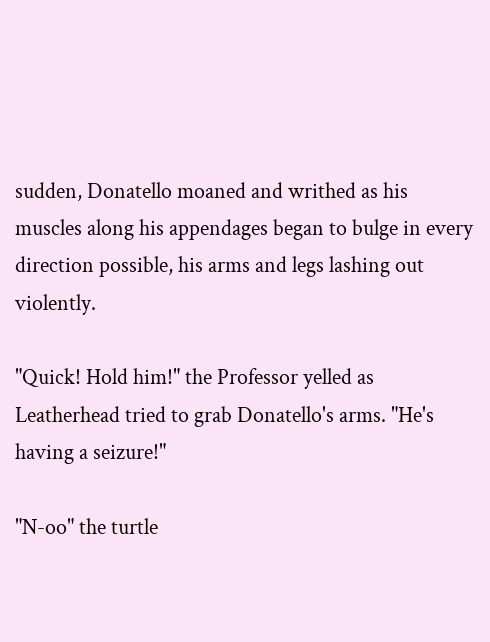sudden, Donatello moaned and writhed as his muscles along his appendages began to bulge in every direction possible, his arms and legs lashing out violently.

"Quick! Hold him!" the Professor yelled as Leatherhead tried to grab Donatello's arms. "He's having a seizure!"

"N-oo" the turtle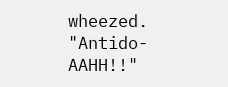wheezed. "Antido-AAHH!!"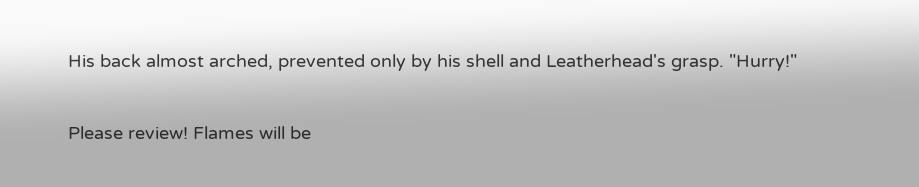His back almost arched, prevented only by his shell and Leatherhead's grasp. "Hurry!"

Please review! Flames will be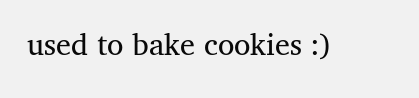used to bake cookies :)